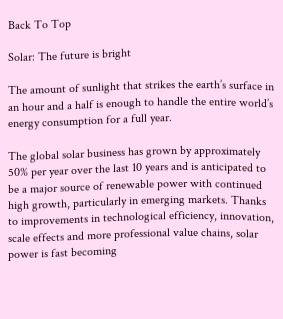Back To Top

Solar: The future is bright

The amount of sunlight that strikes the earth’s surface in an hour and a half is enough to handle the entire world’s energy consumption for a full year.

The global solar business has grown by approximately 50% per year over the last 10 years and is anticipated to be a major source of renewable power with continued high growth, particularly in emerging markets. Thanks to improvements in technological efficiency, innovation, scale effects and more professional value chains, solar power is fast becoming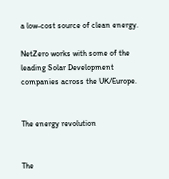a low-cost source of clean energy.

NetZero works with some of the leading Solar Development companies across the UK/Europe.


The energy revolution


The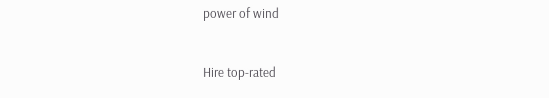power of wind


Hire top-rated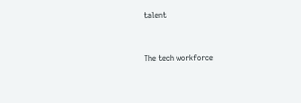talent


The tech workforce